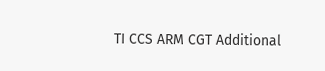TI CCS ARM CGT Additional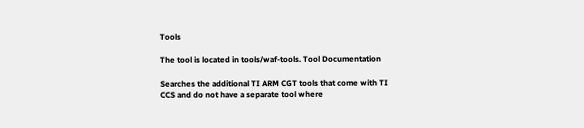Tools

The tool is located in tools/waf-tools. Tool Documentation

Searches the additional TI ARM CGT tools that come with TI CCS and do not have a separate tool where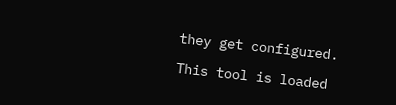they get configured.

This tool is loaded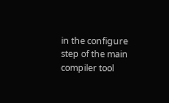in the configure step of the main compiler tool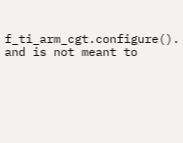f_ti_arm_cgt.configure(). and is not meant to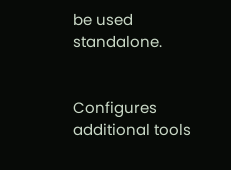be used standalone.


Configures additional tools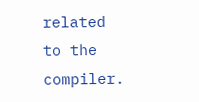related to the compiler.